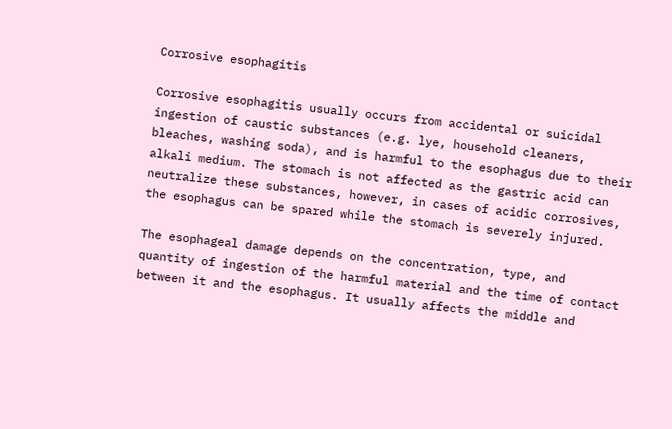Corrosive esophagitis

Corrosive esophagitis usually occurs from accidental or suicidal ingestion of caustic substances (e.g. lye, household cleaners, bleaches, washing soda), and is harmful to the esophagus due to their alkali medium. The stomach is not affected as the gastric acid can neutralize these substances, however, in cases of acidic corrosives, the esophagus can be spared while the stomach is severely injured.

The esophageal damage depends on the concentration, type, and quantity of ingestion of the harmful material and the time of contact between it and the esophagus. It usually affects the middle and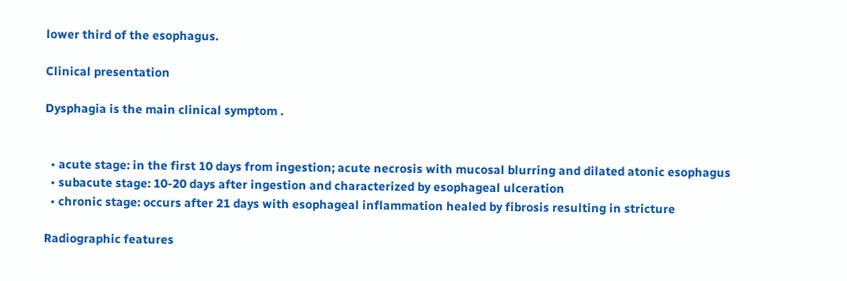lower third of the esophagus.

Clinical presentation

Dysphagia is the main clinical symptom .


  • acute stage: in the first 10 days from ingestion; acute necrosis with mucosal blurring and dilated atonic esophagus
  • subacute stage: 10-20 days after ingestion and characterized by esophageal ulceration
  • chronic stage: occurs after 21 days with esophageal inflammation healed by fibrosis resulting in stricture

Radiographic features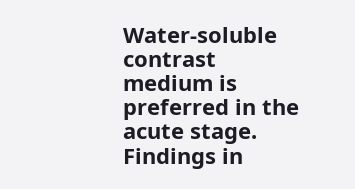Water-soluble contrast medium is preferred in the acute stage. Findings in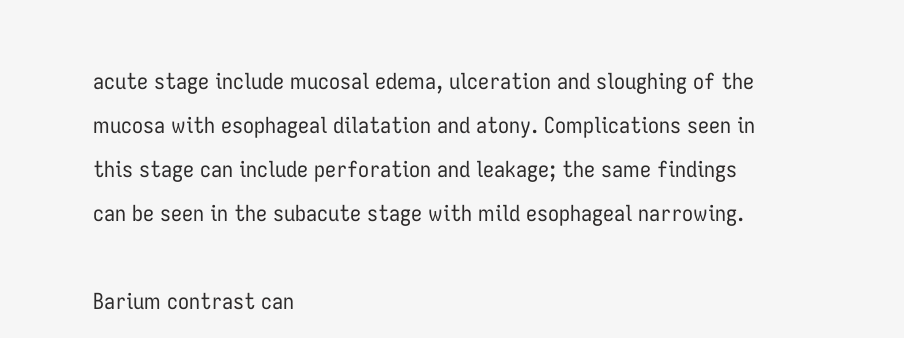acute stage include mucosal edema, ulceration and sloughing of the mucosa with esophageal dilatation and atony. Complications seen in this stage can include perforation and leakage; the same findings can be seen in the subacute stage with mild esophageal narrowing.

Barium contrast can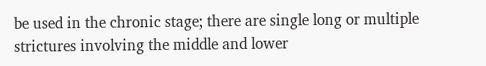be used in the chronic stage; there are single long or multiple strictures involving the middle and lower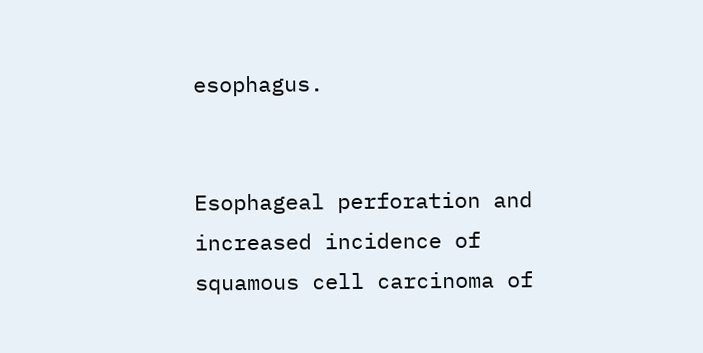esophagus.


Esophageal perforation and increased incidence of squamous cell carcinoma of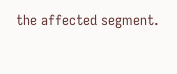the affected segment.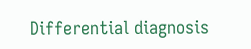Differential diagnosis